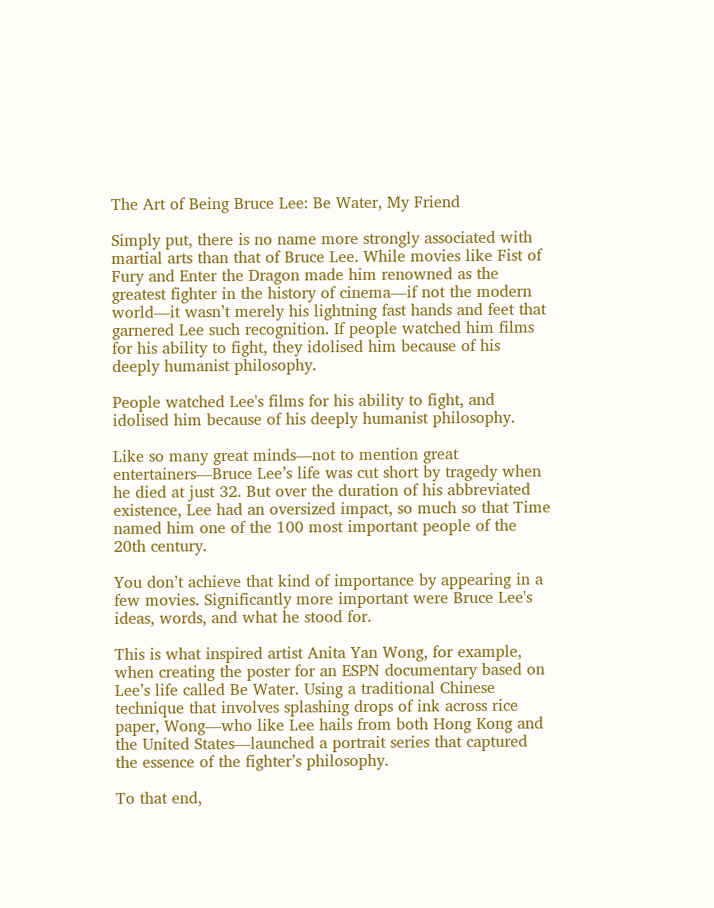The Art of Being Bruce Lee: Be Water, My Friend

Simply put, there is no name more strongly associated with martial arts than that of Bruce Lee. While movies like Fist of Fury and Enter the Dragon made him renowned as the greatest fighter in the history of cinema—if not the modern world—it wasn’t merely his lightning fast hands and feet that garnered Lee such recognition. If people watched him films for his ability to fight, they idolised him because of his deeply humanist philosophy.

People watched Lee's films for his ability to fight, and idolised him because of his deeply humanist philosophy.

Like so many great minds—not to mention great entertainers—Bruce Lee’s life was cut short by tragedy when he died at just 32. But over the duration of his abbreviated existence, Lee had an oversized impact, so much so that Time named him one of the 100 most important people of the 20th century.

You don’t achieve that kind of importance by appearing in a few movies. Significantly more important were Bruce Lee's ideas, words, and what he stood for.

This is what inspired artist Anita Yan Wong, for example, when creating the poster for an ESPN documentary based on Lee’s life called Be Water. Using a traditional Chinese technique that involves splashing drops of ink across rice paper, Wong—who like Lee hails from both Hong Kong and the United States—launched a portrait series that captured the essence of the fighter’s philosophy.

To that end,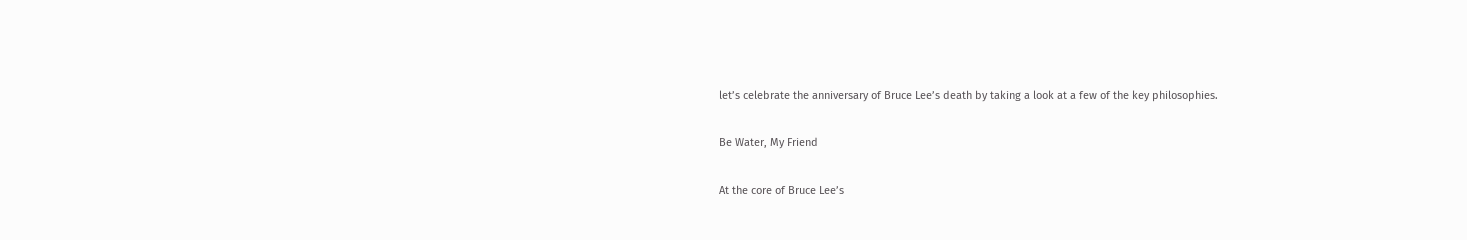let’s celebrate the anniversary of Bruce Lee’s death by taking a look at a few of the key philosophies.

Be Water, My Friend

At the core of Bruce Lee’s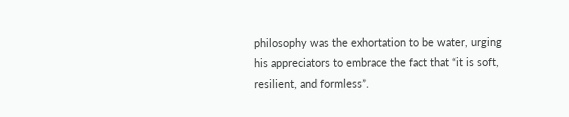philosophy was the exhortation to be water, urging his appreciators to embrace the fact that “it is soft, resilient, and formless”.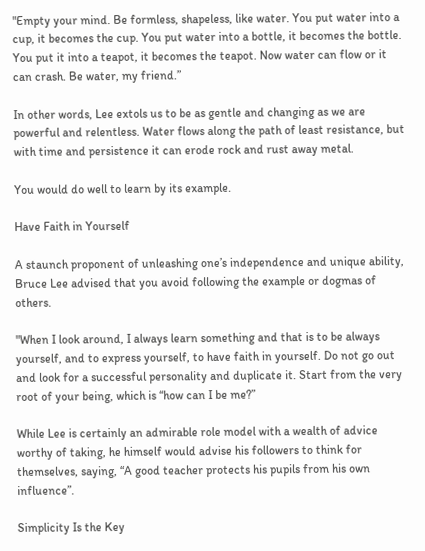"Empty your mind. Be formless, shapeless, like water. You put water into a cup, it becomes the cup. You put water into a bottle, it becomes the bottle. You put it into a teapot, it becomes the teapot. Now water can flow or it can crash. Be water, my friend.”

In other words, Lee extols us to be as gentle and changing as we are powerful and relentless. Water flows along the path of least resistance, but with time and persistence it can erode rock and rust away metal.

You would do well to learn by its example.

Have Faith in Yourself

A staunch proponent of unleashing one’s independence and unique ability, Bruce Lee advised that you avoid following the example or dogmas of others.

"When I look around, I always learn something and that is to be always yourself, and to express yourself, to have faith in yourself. Do not go out and look for a successful personality and duplicate it. Start from the very root of your being, which is “how can I be me?”

While Lee is certainly an admirable role model with a wealth of advice worthy of taking, he himself would advise his followers to think for themselves, saying, “A good teacher protects his pupils from his own influence”.

Simplicity Is the Key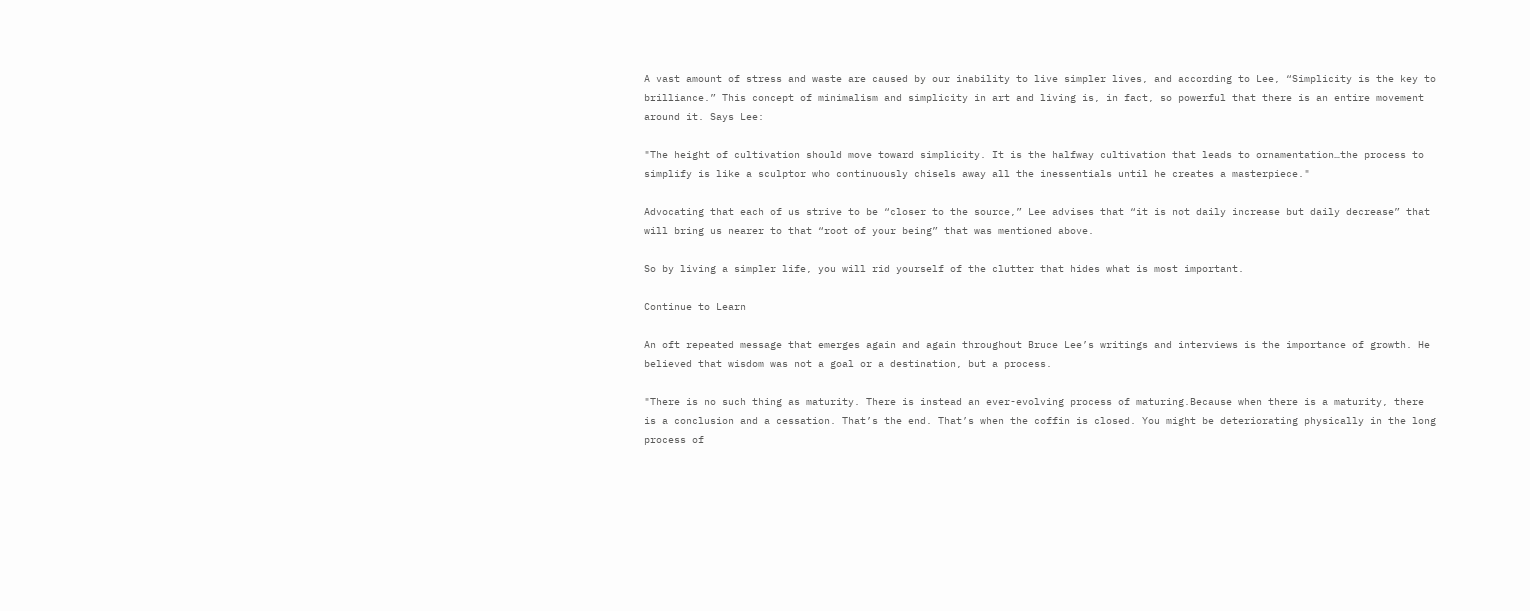A vast amount of stress and waste are caused by our inability to live simpler lives, and according to Lee, “Simplicity is the key to brilliance.” This concept of minimalism and simplicity in art and living is, in fact, so powerful that there is an entire movement around it. Says Lee:

"The height of cultivation should move toward simplicity. It is the halfway cultivation that leads to ornamentation…the process to simplify is like a sculptor who continuously chisels away all the inessentials until he creates a masterpiece."

Advocating that each of us strive to be “closer to the source,” Lee advises that “it is not daily increase but daily decrease” that will bring us nearer to that “root of your being” that was mentioned above.

So by living a simpler life, you will rid yourself of the clutter that hides what is most important.

Continue to Learn

An oft repeated message that emerges again and again throughout Bruce Lee’s writings and interviews is the importance of growth. He believed that wisdom was not a goal or a destination, but a process.

"There is no such thing as maturity. There is instead an ever-evolving process of maturing.Because when there is a maturity, there is a conclusion and a cessation. That’s the end. That’s when the coffin is closed. You might be deteriorating physically in the long process of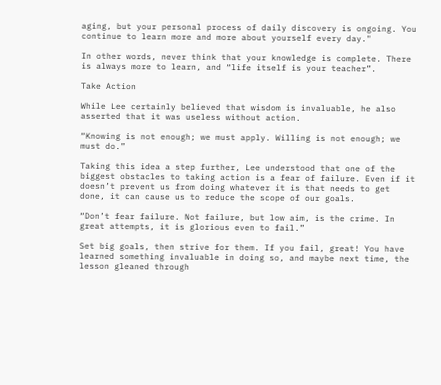aging, but your personal process of daily discovery is ongoing. You continue to learn more and more about yourself every day."

In other words, never think that your knowledge is complete. There is always more to learn, and “life itself is your teacher”.

Take Action

While Lee certainly believed that wisdom is invaluable, he also asserted that it was useless without action.

“Knowing is not enough; we must apply. Willing is not enough; we must do.”

Taking this idea a step further, Lee understood that one of the biggest obstacles to taking action is a fear of failure. Even if it doesn’t prevent us from doing whatever it is that needs to get done, it can cause us to reduce the scope of our goals.

“Don’t fear failure. Not failure, but low aim, is the crime. In great attempts, it is glorious even to fail.”

Set big goals, then strive for them. If you fail, great! You have learned something invaluable in doing so, and maybe next time, the lesson gleaned through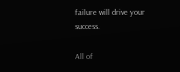failure will drive your success.

All of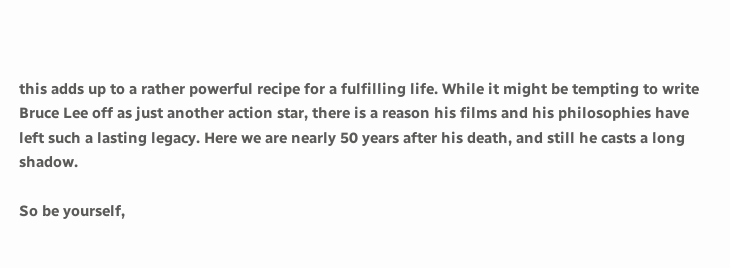this adds up to a rather powerful recipe for a fulfilling life. While it might be tempting to write Bruce Lee off as just another action star, there is a reason his films and his philosophies have left such a lasting legacy. Here we are nearly 50 years after his death, and still he casts a long shadow.

So be yourself,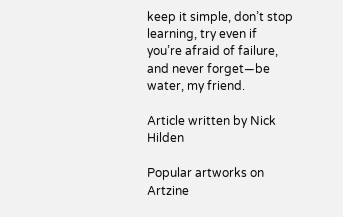keep it simple, don’t stop learning, try even if you’re afraid of failure, and never forget—be water, my friend.

Article written by Nick Hilden

Popular artworks on Artzine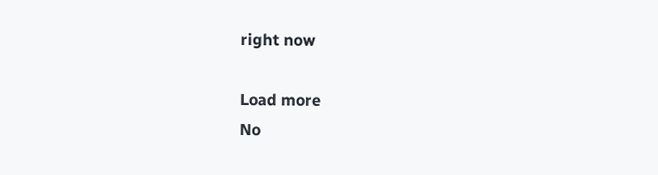right now

Load more
No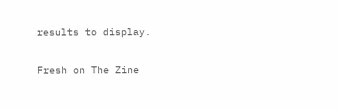results to display.

Fresh on The Zine